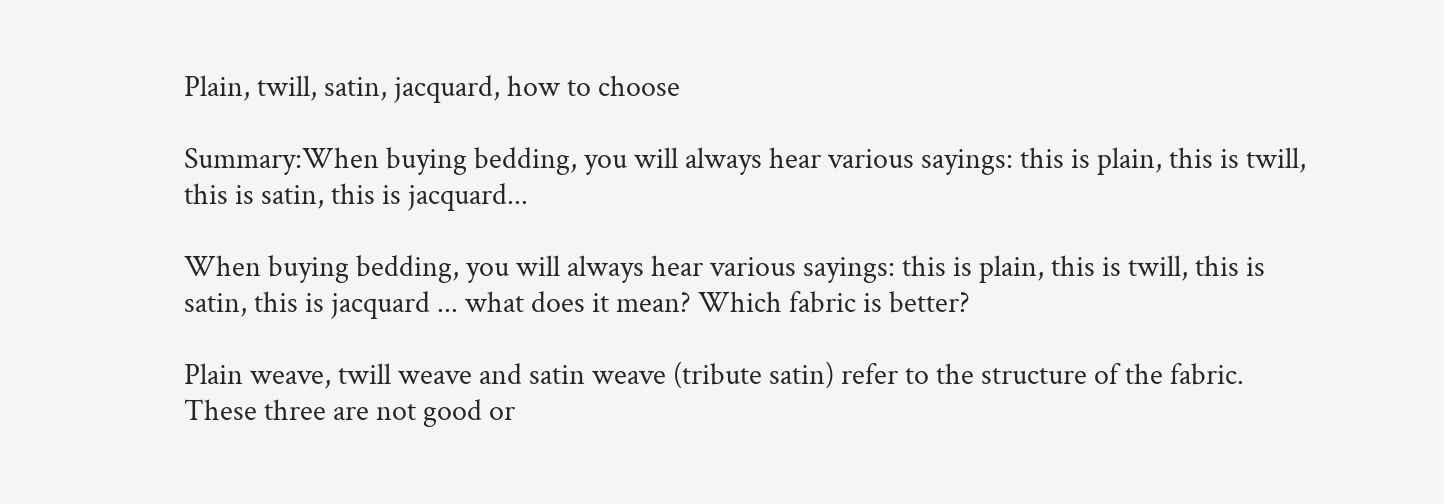Plain, twill, satin, jacquard, how to choose

Summary:When buying bedding, you will always hear various sayings: this is plain, this is twill, this is satin, this is jacquard...

When buying bedding, you will always hear various sayings: this is plain, this is twill, this is satin, this is jacquard ... what does it mean? Which fabric is better?

Plain weave, twill weave and satin weave (tribute satin) refer to the structure of the fabric. These three are not good or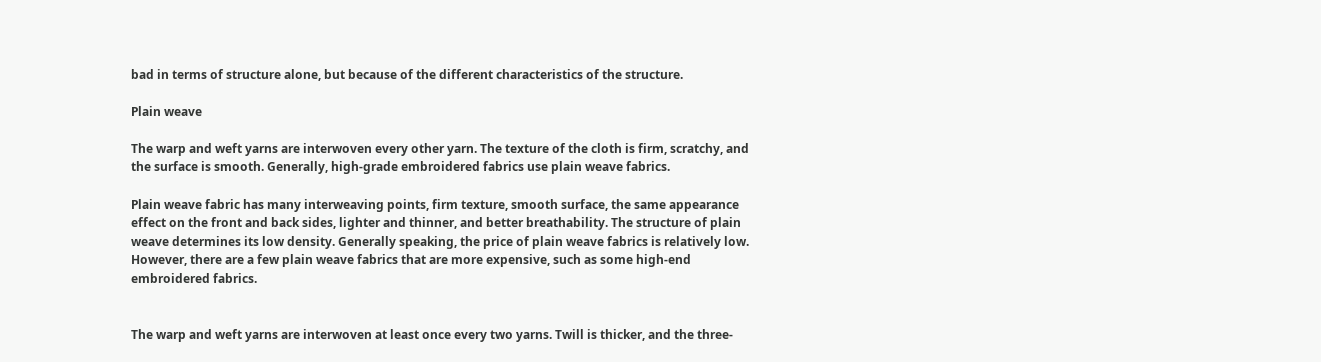bad in terms of structure alone, but because of the different characteristics of the structure.

Plain weave

The warp and weft yarns are interwoven every other yarn. The texture of the cloth is firm, scratchy, and the surface is smooth. Generally, high-grade embroidered fabrics use plain weave fabrics.

Plain weave fabric has many interweaving points, firm texture, smooth surface, the same appearance effect on the front and back sides, lighter and thinner, and better breathability. The structure of plain weave determines its low density. Generally speaking, the price of plain weave fabrics is relatively low. However, there are a few plain weave fabrics that are more expensive, such as some high-end embroidered fabrics.


The warp and weft yarns are interwoven at least once every two yarns. Twill is thicker, and the three-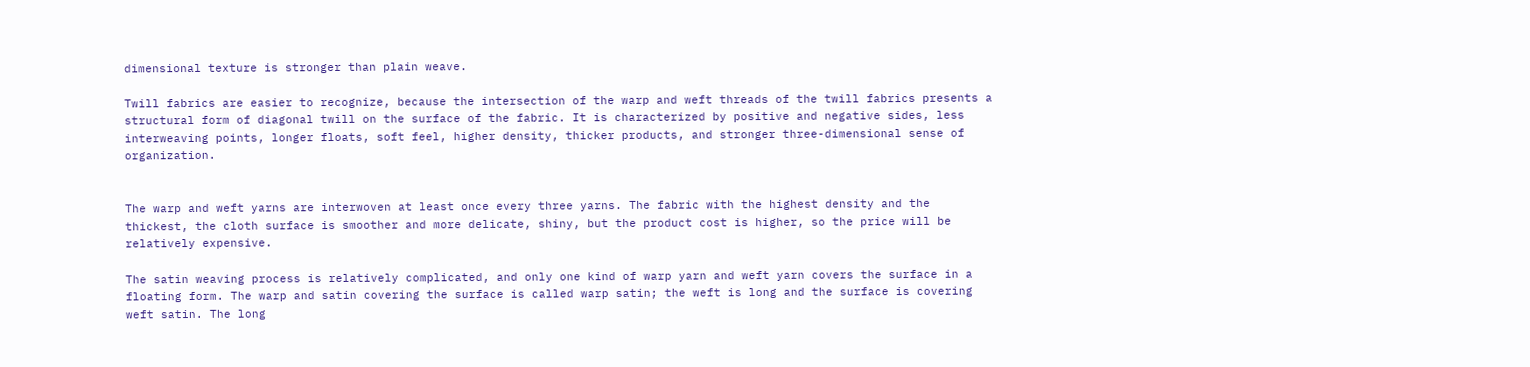dimensional texture is stronger than plain weave.

Twill fabrics are easier to recognize, because the intersection of the warp and weft threads of the twill fabrics presents a structural form of diagonal twill on the surface of the fabric. It is characterized by positive and negative sides, less interweaving points, longer floats, soft feel, higher density, thicker products, and stronger three-dimensional sense of organization.


The warp and weft yarns are interwoven at least once every three yarns. The fabric with the highest density and the thickest, the cloth surface is smoother and more delicate, shiny, but the product cost is higher, so the price will be relatively expensive.

The satin weaving process is relatively complicated, and only one kind of warp yarn and weft yarn covers the surface in a floating form. The warp and satin covering the surface is called warp satin; the weft is long and the surface is covering weft satin. The long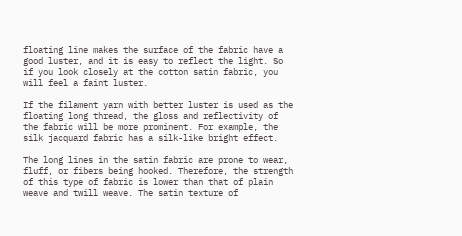floating line makes the surface of the fabric have a good luster, and it is easy to reflect the light. So if you look closely at the cotton satin fabric, you will feel a faint luster.

If the filament yarn with better luster is used as the floating long thread, the gloss and reflectivity of the fabric will be more prominent. For example, the silk jacquard fabric has a silk-like bright effect.

The long lines in the satin fabric are prone to wear, fluff, or fibers being hooked. Therefore, the strength of this type of fabric is lower than that of plain weave and twill weave. The satin texture of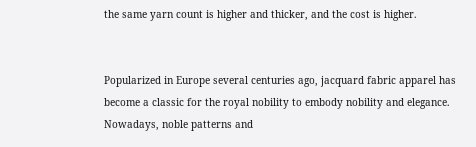the same yarn count is higher and thicker, and the cost is higher.


Popularized in Europe several centuries ago, jacquard fabric apparel has become a classic for the royal nobility to embody nobility and elegance. Nowadays, noble patterns and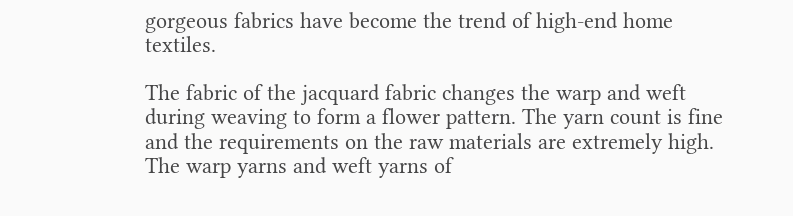gorgeous fabrics have become the trend of high-end home textiles.

The fabric of the jacquard fabric changes the warp and weft during weaving to form a flower pattern. The yarn count is fine and the requirements on the raw materials are extremely high. The warp yarns and weft yarns of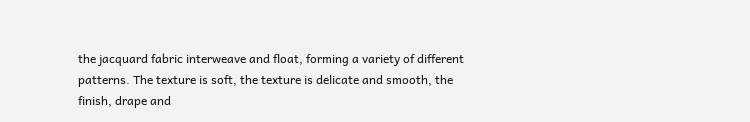the jacquard fabric interweave and float, forming a variety of different patterns. The texture is soft, the texture is delicate and smooth, the finish, drape and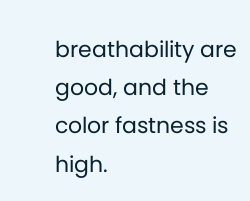breathability are good, and the color fastness is high.